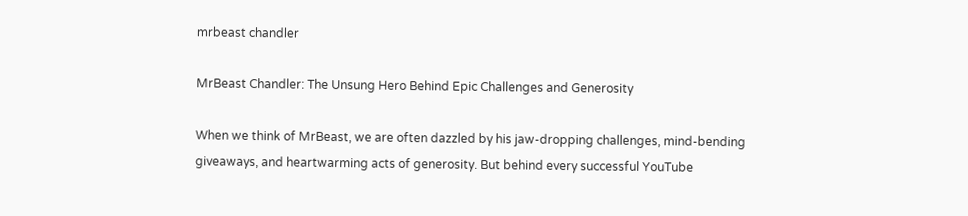mrbeast chandler

MrBeast Chandler: The Unsung Hero Behind Epic Challenges and Generosity

When we think of MrBeast, we are often dazzled by his jaw-dropping challenges, mind-bending giveaways, and heartwarming acts of generosity. But behind every successful YouTube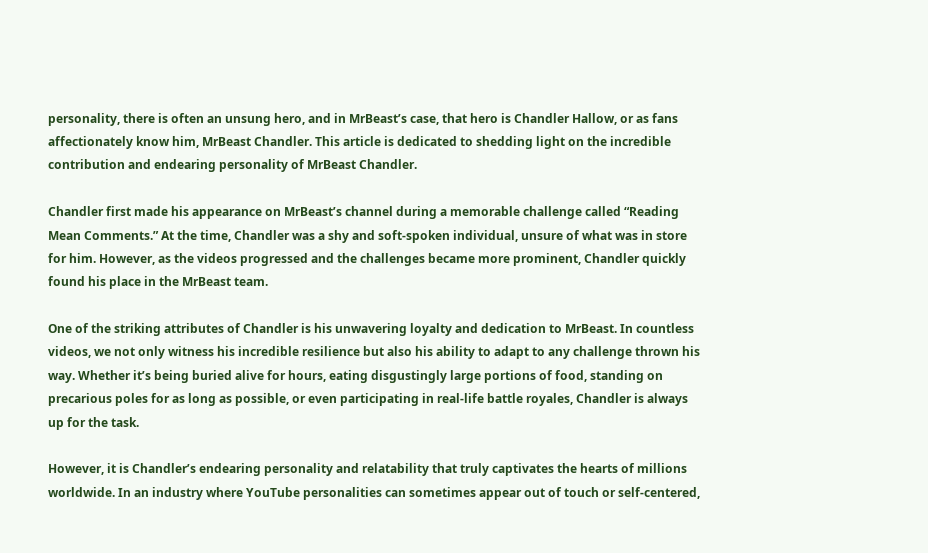personality, there is often an unsung hero, and in MrBeast’s case, that hero is Chandler Hallow, or as fans affectionately know him, MrBeast Chandler. This article is dedicated to shedding light on the incredible contribution and endearing personality of MrBeast Chandler.

Chandler first made his appearance on MrBeast’s channel during a memorable challenge called “Reading Mean Comments.” At the time, Chandler was a shy and soft-spoken individual, unsure of what was in store for him. However, as the videos progressed and the challenges became more prominent, Chandler quickly found his place in the MrBeast team.

One of the striking attributes of Chandler is his unwavering loyalty and dedication to MrBeast. In countless videos, we not only witness his incredible resilience but also his ability to adapt to any challenge thrown his way. Whether it’s being buried alive for hours, eating disgustingly large portions of food, standing on precarious poles for as long as possible, or even participating in real-life battle royales, Chandler is always up for the task.

However, it is Chandler’s endearing personality and relatability that truly captivates the hearts of millions worldwide. In an industry where YouTube personalities can sometimes appear out of touch or self-centered,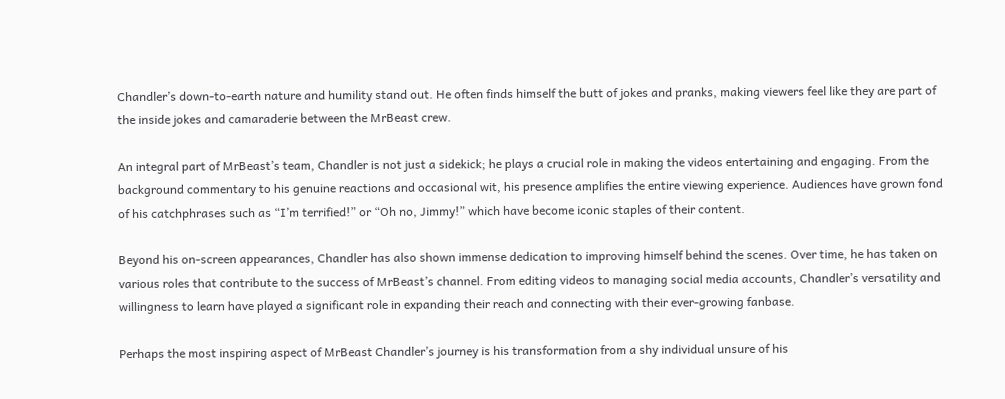Chandler’s down-to-earth nature and humility stand out. He often finds himself the butt of jokes and pranks, making viewers feel like they are part of the inside jokes and camaraderie between the MrBeast crew.

An integral part of MrBeast’s team, Chandler is not just a sidekick; he plays a crucial role in making the videos entertaining and engaging. From the background commentary to his genuine reactions and occasional wit, his presence amplifies the entire viewing experience. Audiences have grown fond of his catchphrases such as “I’m terrified!” or “Oh no, Jimmy!” which have become iconic staples of their content.

Beyond his on-screen appearances, Chandler has also shown immense dedication to improving himself behind the scenes. Over time, he has taken on various roles that contribute to the success of MrBeast’s channel. From editing videos to managing social media accounts, Chandler’s versatility and willingness to learn have played a significant role in expanding their reach and connecting with their ever-growing fanbase.

Perhaps the most inspiring aspect of MrBeast Chandler’s journey is his transformation from a shy individual unsure of his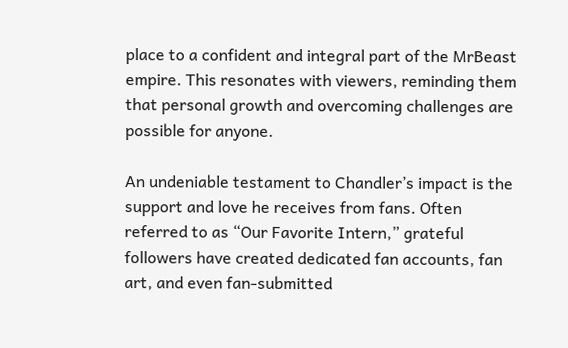place to a confident and integral part of the MrBeast empire. This resonates with viewers, reminding them that personal growth and overcoming challenges are possible for anyone.

An undeniable testament to Chandler’s impact is the support and love he receives from fans. Often referred to as “Our Favorite Intern,” grateful followers have created dedicated fan accounts, fan art, and even fan-submitted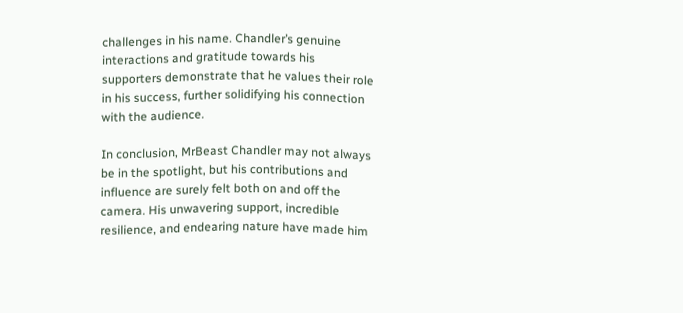challenges in his name. Chandler’s genuine interactions and gratitude towards his supporters demonstrate that he values their role in his success, further solidifying his connection with the audience.

In conclusion, MrBeast Chandler may not always be in the spotlight, but his contributions and influence are surely felt both on and off the camera. His unwavering support, incredible resilience, and endearing nature have made him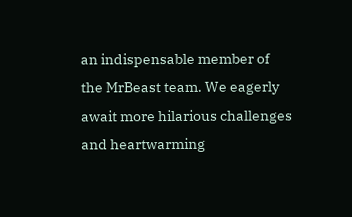an indispensable member of the MrBeast team. We eagerly await more hilarious challenges and heartwarming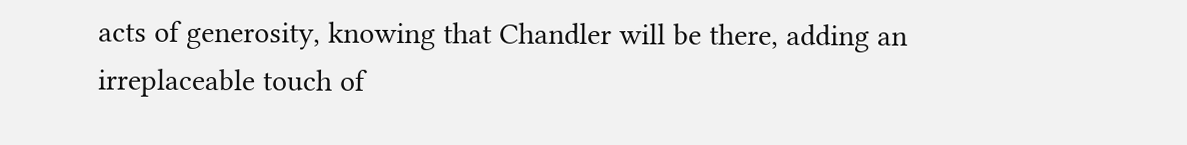acts of generosity, knowing that Chandler will be there, adding an irreplaceable touch of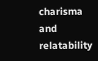charisma and relatability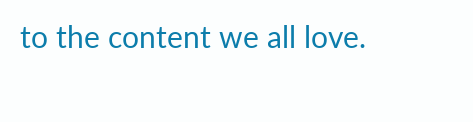to the content we all love.